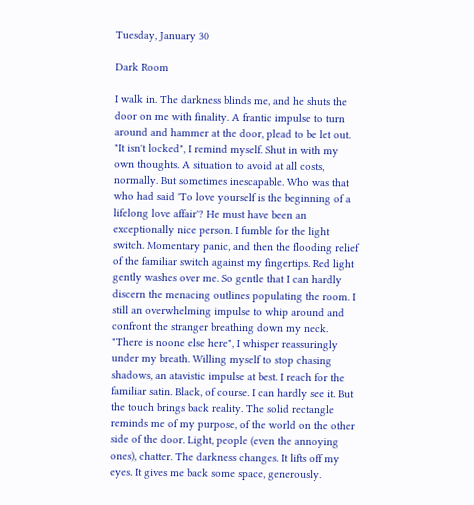Tuesday, January 30

Dark Room

I walk in. The darkness blinds me, and he shuts the door on me with finality. A frantic impulse to turn around and hammer at the door, plead to be let out. "It isn't locked", I remind myself. Shut in with my own thoughts. A situation to avoid at all costs, normally. But sometimes inescapable. Who was that who had said 'To love yourself is the beginning of a lifelong love affair'? He must have been an exceptionally nice person. I fumble for the light switch. Momentary panic, and then the flooding relief of the familiar switch against my fingertips. Red light gently washes over me. So gentle that I can hardly discern the menacing outlines populating the room. I still an overwhelming impulse to whip around and confront the stranger breathing down my neck. "There is noone else here", I whisper reassuringly under my breath. Willing myself to stop chasing shadows, an atavistic impulse at best. I reach for the familiar satin. Black, of course. I can hardly see it. But the touch brings back reality. The solid rectangle reminds me of my purpose, of the world on the other side of the door. Light, people (even the annoying ones), chatter. The darkness changes. It lifts off my eyes. It gives me back some space, generously.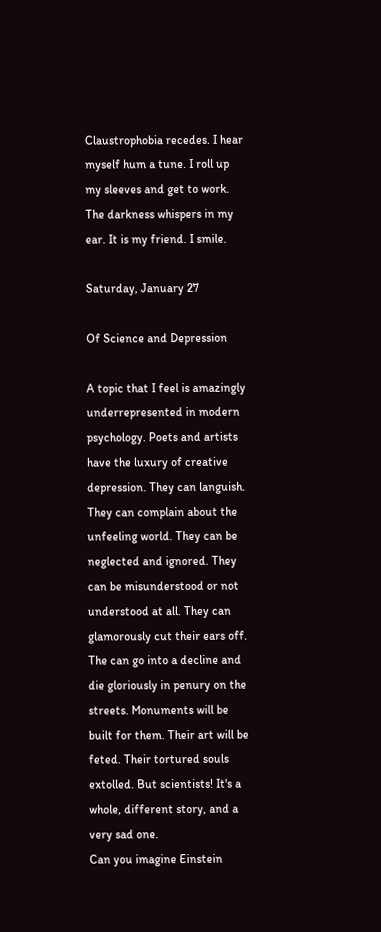Claustrophobia recedes. I hear myself hum a tune. I roll up my sleeves and get to work. The darkness whispers in my ear. It is my friend. I smile.

Saturday, January 27

Of Science and Depression

A topic that I feel is amazingly underrepresented in modern psychology. Poets and artists have the luxury of creative depression. They can languish. They can complain about the unfeeling world. They can be neglected and ignored. They can be misunderstood or not understood at all. They can glamorously cut their ears off. The can go into a decline and die gloriously in penury on the streets. Monuments will be built for them. Their art will be feted. Their tortured souls extolled. But scientists! It's a whole, different story, and a very sad one.
Can you imagine Einstein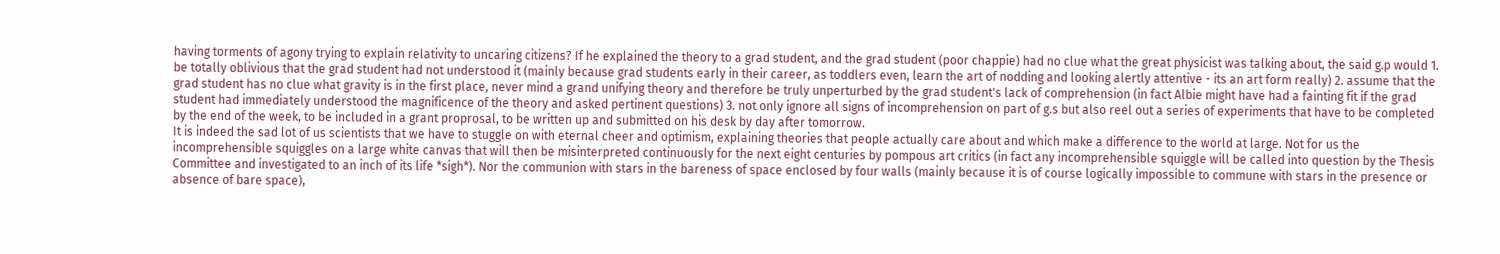having torments of agony trying to explain relativity to uncaring citizens? If he explained the theory to a grad student, and the grad student (poor chappie) had no clue what the great physicist was talking about, the said g.p would 1. be totally oblivious that the grad student had not understood it (mainly because grad students early in their career, as toddlers even, learn the art of nodding and looking alertly attentive - its an art form really) 2. assume that the grad student has no clue what gravity is in the first place, never mind a grand unifying theory and therefore be truly unperturbed by the grad student's lack of comprehension (in fact Albie might have had a fainting fit if the grad student had immediately understood the magnificence of the theory and asked pertinent questions) 3. not only ignore all signs of incomprehension on part of g.s but also reel out a series of experiments that have to be completed by the end of the week, to be included in a grant proprosal, to be written up and submitted on his desk by day after tomorrow.
It is indeed the sad lot of us scientists that we have to stuggle on with eternal cheer and optimism, explaining theories that people actually care about and which make a difference to the world at large. Not for us the incomprehensible squiggles on a large white canvas that will then be misinterpreted continuously for the next eight centuries by pompous art critics (in fact any incomprehensible squiggle will be called into question by the Thesis Committee and investigated to an inch of its life *sigh*). Nor the communion with stars in the bareness of space enclosed by four walls (mainly because it is of course logically impossible to commune with stars in the presence or absence of bare space),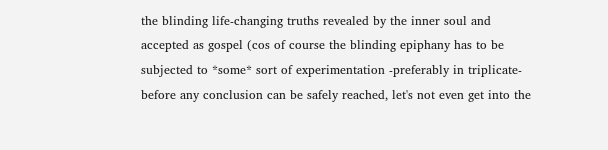the blinding life-changing truths revealed by the inner soul and accepted as gospel (cos of course the blinding epiphany has to be subjected to *some* sort of experimentation -preferably in triplicate- before any conclusion can be safely reached, let's not even get into the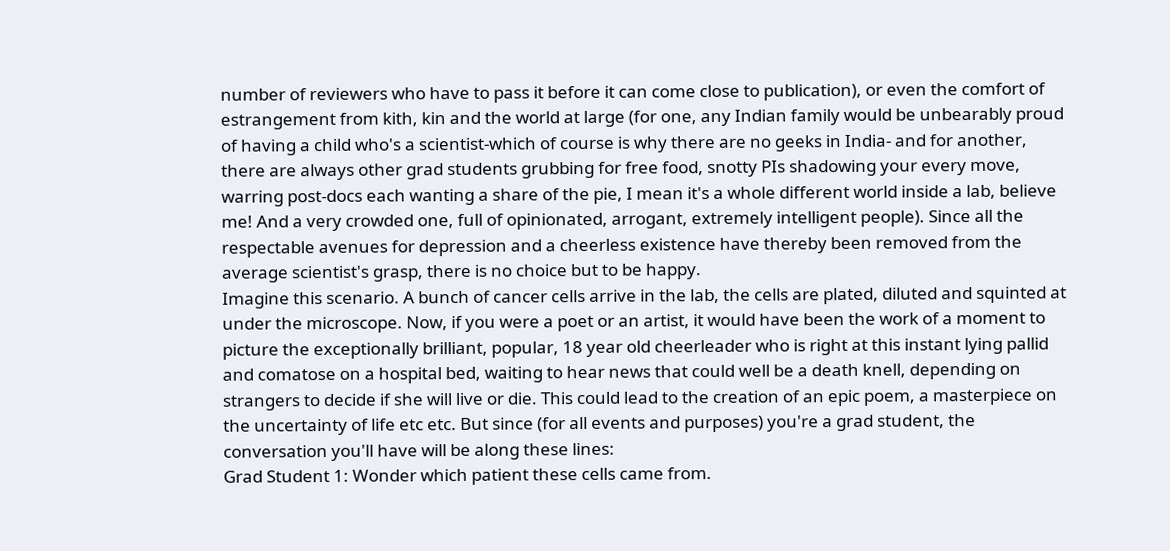number of reviewers who have to pass it before it can come close to publication), or even the comfort of estrangement from kith, kin and the world at large (for one, any Indian family would be unbearably proud of having a child who's a scientist-which of course is why there are no geeks in India- and for another, there are always other grad students grubbing for free food, snotty PIs shadowing your every move, warring post-docs each wanting a share of the pie, I mean it's a whole different world inside a lab, believe me! And a very crowded one, full of opinionated, arrogant, extremely intelligent people). Since all the respectable avenues for depression and a cheerless existence have thereby been removed from the average scientist's grasp, there is no choice but to be happy.
Imagine this scenario. A bunch of cancer cells arrive in the lab, the cells are plated, diluted and squinted at under the microscope. Now, if you were a poet or an artist, it would have been the work of a moment to picture the exceptionally brilliant, popular, 18 year old cheerleader who is right at this instant lying pallid and comatose on a hospital bed, waiting to hear news that could well be a death knell, depending on strangers to decide if she will live or die. This could lead to the creation of an epic poem, a masterpiece on the uncertainty of life etc etc. But since (for all events and purposes) you're a grad student, the conversation you'll have will be along these lines:
Grad Student 1: Wonder which patient these cells came from.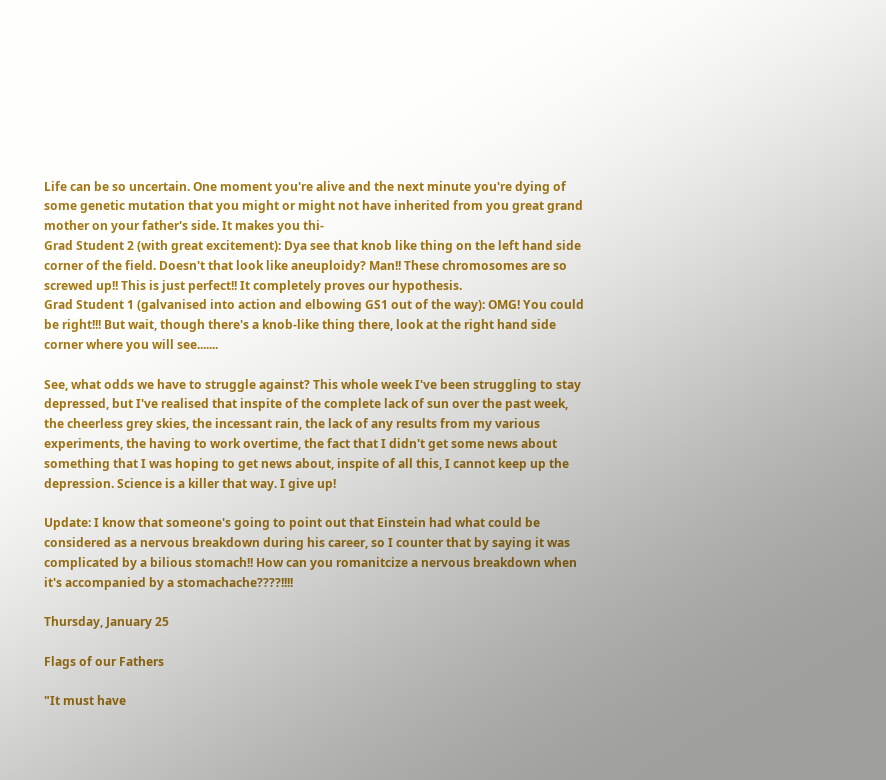Life can be so uncertain. One moment you're alive and the next minute you're dying of some genetic mutation that you might or might not have inherited from you great grand mother on your father's side. It makes you thi-
Grad Student 2 (with great excitement): Dya see that knob like thing on the left hand side corner of the field. Doesn't that look like aneuploidy? Man!! These chromosomes are so screwed up!! This is just perfect!! It completely proves our hypothesis.
Grad Student 1 (galvanised into action and elbowing GS1 out of the way): OMG! You could be right!!! But wait, though there's a knob-like thing there, look at the right hand side corner where you will see.......

See, what odds we have to struggle against? This whole week I've been struggling to stay depressed, but I've realised that inspite of the complete lack of sun over the past week, the cheerless grey skies, the incessant rain, the lack of any results from my various experiments, the having to work overtime, the fact that I didn't get some news about something that I was hoping to get news about, inspite of all this, I cannot keep up the depression. Science is a killer that way. I give up!

Update: I know that someone's going to point out that Einstein had what could be considered as a nervous breakdown during his career, so I counter that by saying it was complicated by a bilious stomach!! How can you romanitcize a nervous breakdown when it's accompanied by a stomachache????!!!!

Thursday, January 25

Flags of our Fathers

"It must have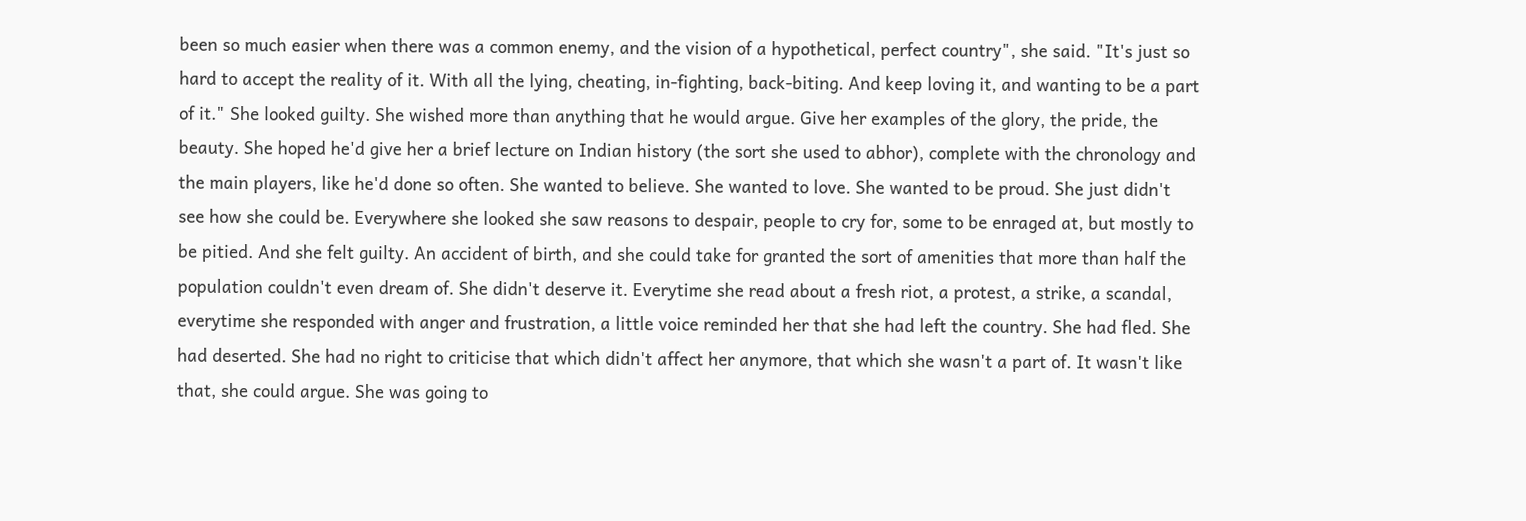been so much easier when there was a common enemy, and the vision of a hypothetical, perfect country", she said. "It's just so hard to accept the reality of it. With all the lying, cheating, in-fighting, back-biting. And keep loving it, and wanting to be a part of it." She looked guilty. She wished more than anything that he would argue. Give her examples of the glory, the pride, the beauty. She hoped he'd give her a brief lecture on Indian history (the sort she used to abhor), complete with the chronology and the main players, like he'd done so often. She wanted to believe. She wanted to love. She wanted to be proud. She just didn't see how she could be. Everywhere she looked she saw reasons to despair, people to cry for, some to be enraged at, but mostly to be pitied. And she felt guilty. An accident of birth, and she could take for granted the sort of amenities that more than half the population couldn't even dream of. She didn't deserve it. Everytime she read about a fresh riot, a protest, a strike, a scandal, everytime she responded with anger and frustration, a little voice reminded her that she had left the country. She had fled. She had deserted. She had no right to criticise that which didn't affect her anymore, that which she wasn't a part of. It wasn't like that, she could argue. She was going to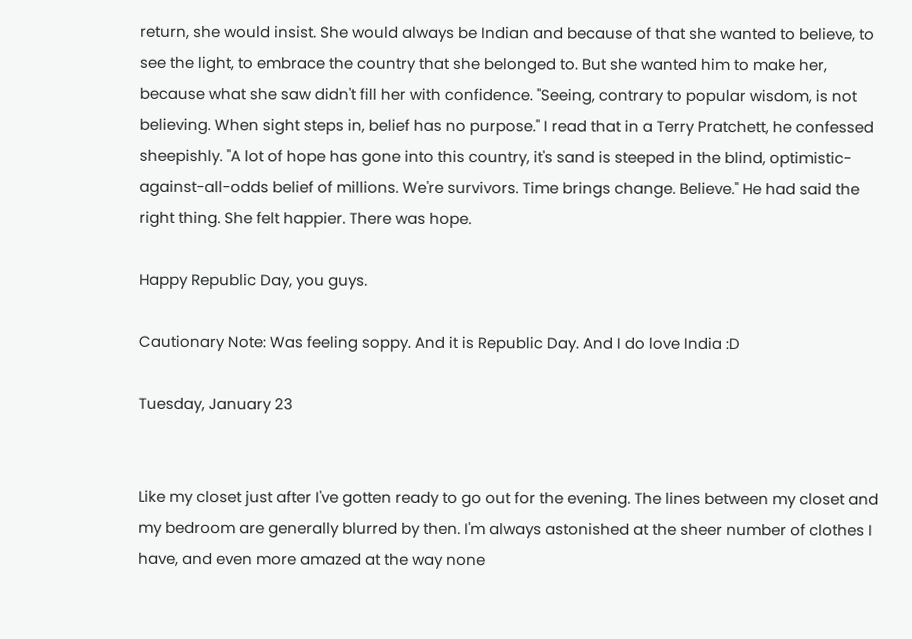return, she would insist. She would always be Indian and because of that she wanted to believe, to see the light, to embrace the country that she belonged to. But she wanted him to make her, because what she saw didn't fill her with confidence. "Seeing, contrary to popular wisdom, is not believing. When sight steps in, belief has no purpose." I read that in a Terry Pratchett, he confessed sheepishly. "A lot of hope has gone into this country, it's sand is steeped in the blind, optimistic-against-all-odds belief of millions. We're survivors. Time brings change. Believe." He had said the right thing. She felt happier. There was hope.

Happy Republic Day, you guys.

Cautionary Note: Was feeling soppy. And it is Republic Day. And I do love India :D

Tuesday, January 23


Like my closet just after I've gotten ready to go out for the evening. The lines between my closet and my bedroom are generally blurred by then. I'm always astonished at the sheer number of clothes I have, and even more amazed at the way none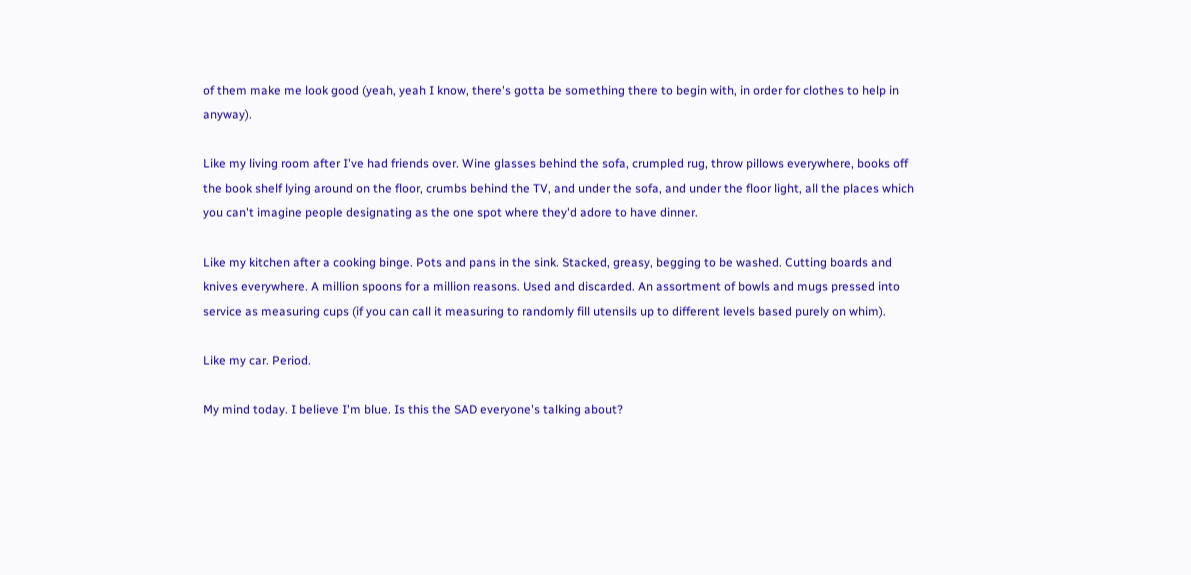of them make me look good (yeah, yeah I know, there's gotta be something there to begin with, in order for clothes to help in anyway).

Like my living room after I've had friends over. Wine glasses behind the sofa, crumpled rug, throw pillows everywhere, books off the book shelf lying around on the floor, crumbs behind the TV, and under the sofa, and under the floor light, all the places which you can't imagine people designating as the one spot where they'd adore to have dinner.

Like my kitchen after a cooking binge. Pots and pans in the sink. Stacked, greasy, begging to be washed. Cutting boards and knives everywhere. A million spoons for a million reasons. Used and discarded. An assortment of bowls and mugs pressed into service as measuring cups (if you can call it measuring to randomly fill utensils up to different levels based purely on whim).

Like my car. Period.

My mind today. I believe I'm blue. Is this the SAD everyone's talking about?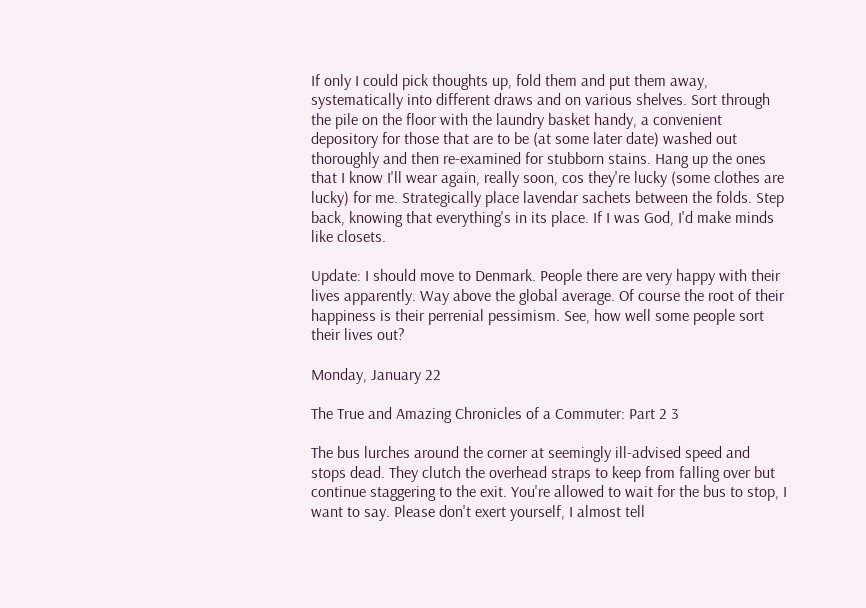If only I could pick thoughts up, fold them and put them away, systematically into different draws and on various shelves. Sort through the pile on the floor with the laundry basket handy, a convenient depository for those that are to be (at some later date) washed out thoroughly and then re-examined for stubborn stains. Hang up the ones that I know I'll wear again, really soon, cos they're lucky (some clothes are lucky) for me. Strategically place lavendar sachets between the folds. Step back, knowing that everything's in its place. If I was God, I'd make minds like closets.

Update: I should move to Denmark. People there are very happy with their lives apparently. Way above the global average. Of course the root of their happiness is their perrenial pessimism. See, how well some people sort their lives out?

Monday, January 22

The True and Amazing Chronicles of a Commuter: Part 2 3

The bus lurches around the corner at seemingly ill-advised speed and stops dead. They clutch the overhead straps to keep from falling over but continue staggering to the exit. You're allowed to wait for the bus to stop, I want to say. Please don't exert yourself, I almost tell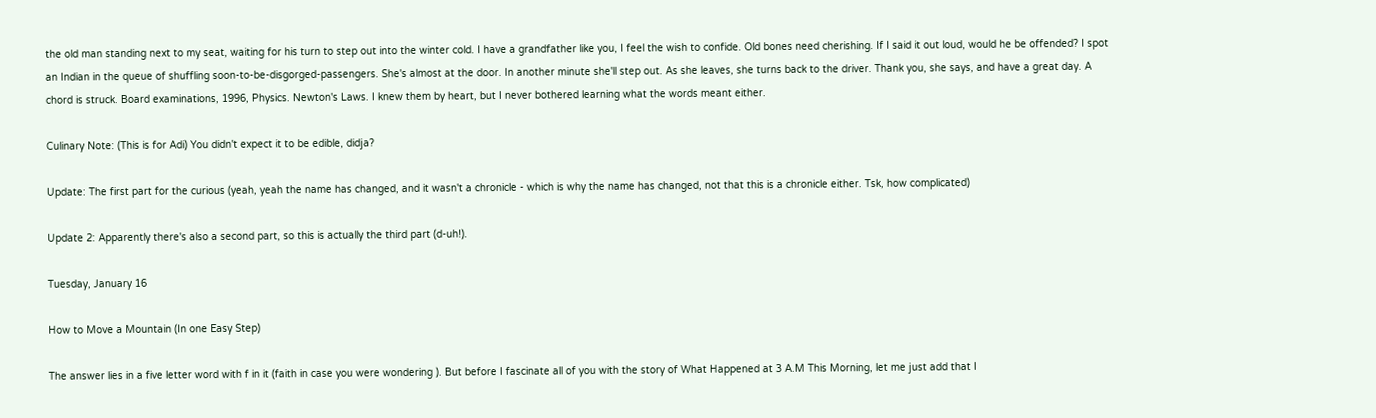the old man standing next to my seat, waiting for his turn to step out into the winter cold. I have a grandfather like you, I feel the wish to confide. Old bones need cherishing. If I said it out loud, would he be offended? I spot an Indian in the queue of shuffling soon-to-be-disgorged-passengers. She's almost at the door. In another minute she'll step out. As she leaves, she turns back to the driver. Thank you, she says, and have a great day. A chord is struck. Board examinations, 1996, Physics. Newton's Laws. I knew them by heart, but I never bothered learning what the words meant either.

Culinary Note: (This is for Adi) You didn't expect it to be edible, didja?

Update: The first part for the curious (yeah, yeah the name has changed, and it wasn't a chronicle - which is why the name has changed, not that this is a chronicle either. Tsk, how complicated)

Update 2: Apparently there's also a second part, so this is actually the third part (d-uh!).

Tuesday, January 16

How to Move a Mountain (In one Easy Step)

The answer lies in a five letter word with f in it (faith in case you were wondering ). But before I fascinate all of you with the story of What Happened at 3 A.M This Morning, let me just add that I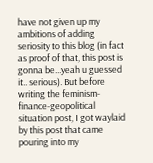have not given up my ambitions of adding seriosity to this blog (in fact as proof of that, this post is gonna be...yeah u guessed it.. serious). But before writing the feminism-finance-geopolitical situation post, I got waylaid by this post that came pouring into my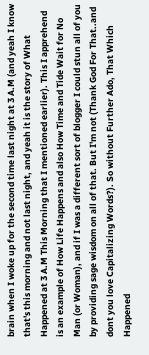brain when I woke up for the second time last night at 3 A.M (and yeah I know that's this morning and not last night, and yeah it is the story of What Happened at 3 A.M This Morning that I mentioned earlier). This I apprehend is an example of How Life Happens and also How Time and Tide Wait for No Man (or Woman), and if I was a different sort of blogger I could stun all of you by providing sage wisdom on all of that. But I'm not (Thank God For That..and dont you love Capitalizing Words?). So without Further Ado, That Which Happened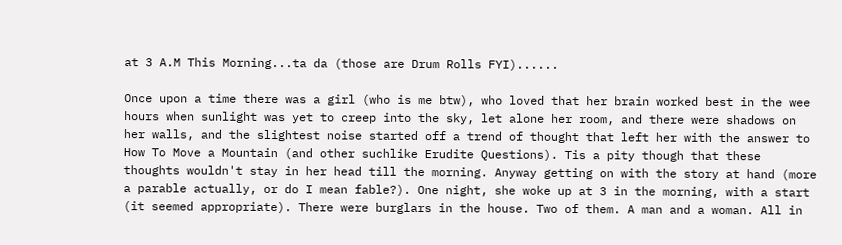at 3 A.M This Morning...ta da (those are Drum Rolls FYI)......

Once upon a time there was a girl (who is me btw), who loved that her brain worked best in the wee hours when sunlight was yet to creep into the sky, let alone her room, and there were shadows on her walls, and the slightest noise started off a trend of thought that left her with the answer to How To Move a Mountain (and other suchlike Erudite Questions). Tis a pity though that these thoughts wouldn't stay in her head till the morning. Anyway getting on with the story at hand (more a parable actually, or do I mean fable?). One night, she woke up at 3 in the morning, with a start (it seemed appropriate). There were burglars in the house. Two of them. A man and a woman. All in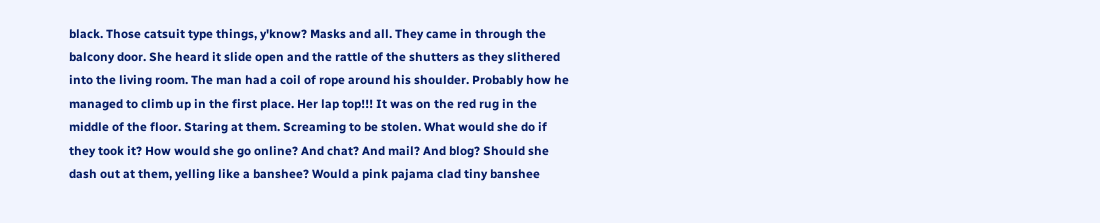black. Those catsuit type things, y'know? Masks and all. They came in through the balcony door. She heard it slide open and the rattle of the shutters as they slithered into the living room. The man had a coil of rope around his shoulder. Probably how he managed to climb up in the first place. Her lap top!!! It was on the red rug in the middle of the floor. Staring at them. Screaming to be stolen. What would she do if they took it? How would she go online? And chat? And mail? And blog? Should she dash out at them, yelling like a banshee? Would a pink pajama clad tiny banshee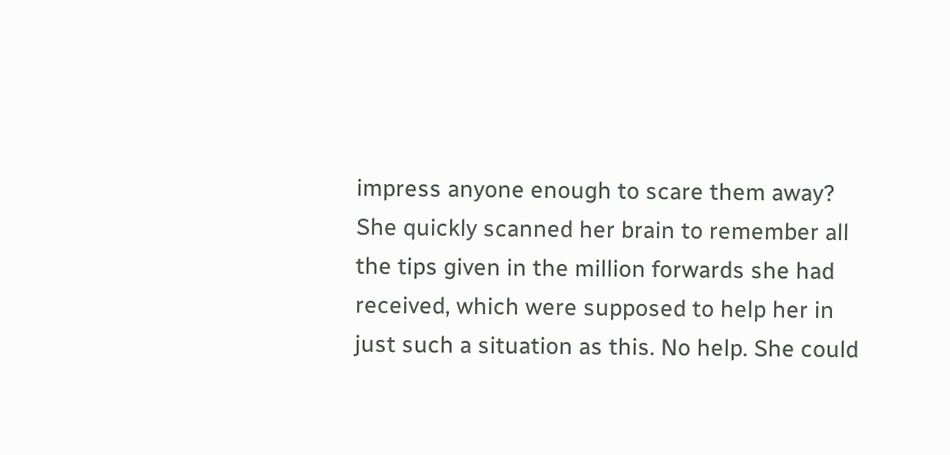impress anyone enough to scare them away? She quickly scanned her brain to remember all the tips given in the million forwards she had received, which were supposed to help her in just such a situation as this. No help. She could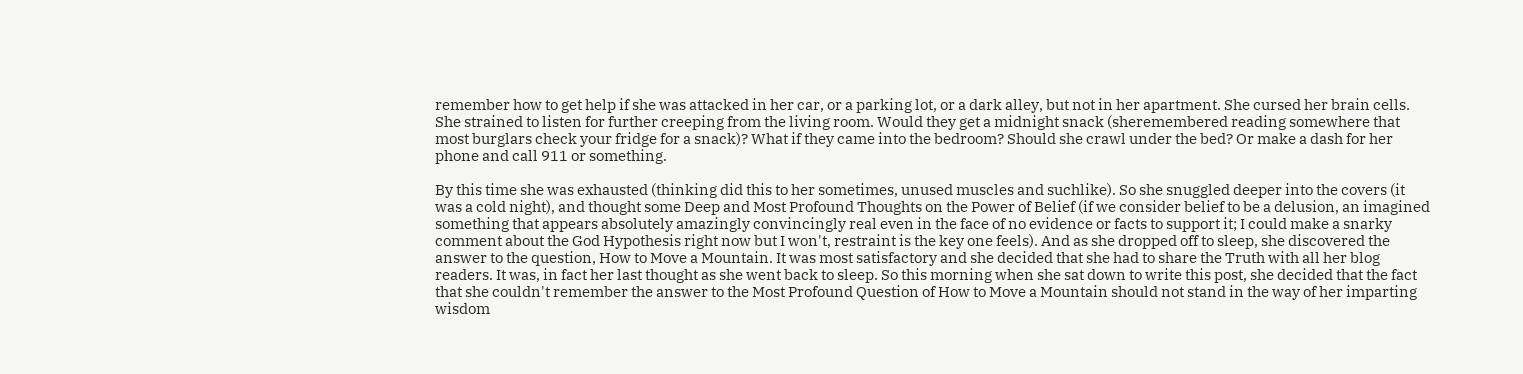remember how to get help if she was attacked in her car, or a parking lot, or a dark alley, but not in her apartment. She cursed her brain cells. She strained to listen for further creeping from the living room. Would they get a midnight snack (sheremembered reading somewhere that most burglars check your fridge for a snack)? What if they came into the bedroom? Should she crawl under the bed? Or make a dash for her phone and call 911 or something.

By this time she was exhausted (thinking did this to her sometimes, unused muscles and suchlike). So she snuggled deeper into the covers (it was a cold night), and thought some Deep and Most Profound Thoughts on the Power of Belief (if we consider belief to be a delusion, an imagined something that appears absolutely amazingly convincingly real even in the face of no evidence or facts to support it; I could make a snarky comment about the God Hypothesis right now but I won't, restraint is the key one feels). And as she dropped off to sleep, she discovered the answer to the question, How to Move a Mountain. It was most satisfactory and she decided that she had to share the Truth with all her blog readers. It was, in fact her last thought as she went back to sleep. So this morning when she sat down to write this post, she decided that the fact that she couldn't remember the answer to the Most Profound Question of How to Move a Mountain should not stand in the way of her imparting wisdom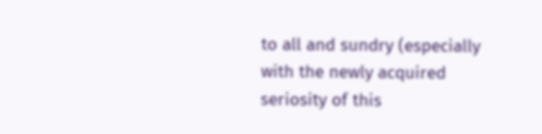to all and sundry (especially with the newly acquired seriosity of this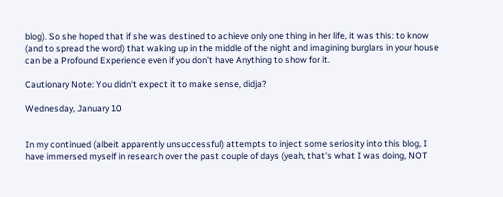blog). So she hoped that if she was destined to achieve only one thing in her life, it was this: to know (and to spread the word) that waking up in the middle of the night and imagining burglars in your house can be a Profound Experience even if you don't have Anything to show for it.

Cautionary Note: You didn't expect it to make sense, didja?

Wednesday, January 10


In my continued (albeit apparently unsuccessful) attempts to inject some seriosity into this blog, I have immersed myself in research over the past couple of days (yeah, that's what I was doing, NOT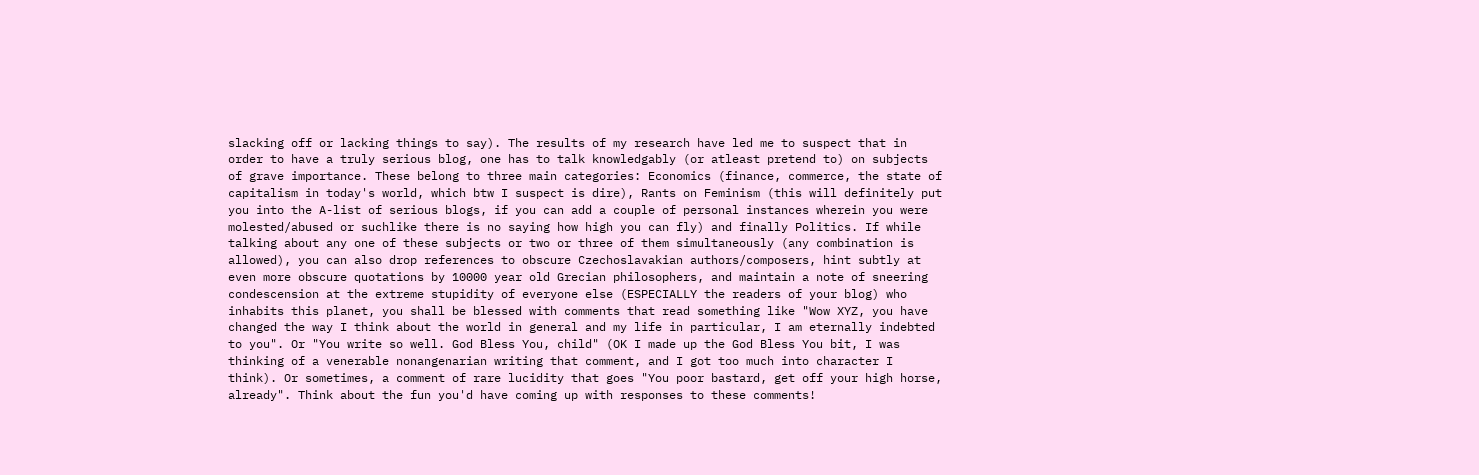slacking off or lacking things to say). The results of my research have led me to suspect that in order to have a truly serious blog, one has to talk knowledgably (or atleast pretend to) on subjects of grave importance. These belong to three main categories: Economics (finance, commerce, the state of capitalism in today's world, which btw I suspect is dire), Rants on Feminism (this will definitely put you into the A-list of serious blogs, if you can add a couple of personal instances wherein you were molested/abused or suchlike there is no saying how high you can fly) and finally Politics. If while talking about any one of these subjects or two or three of them simultaneously (any combination is allowed), you can also drop references to obscure Czechoslavakian authors/composers, hint subtly at even more obscure quotations by 10000 year old Grecian philosophers, and maintain a note of sneering condescension at the extreme stupidity of everyone else (ESPECIALLY the readers of your blog) who inhabits this planet, you shall be blessed with comments that read something like "Wow XYZ, you have changed the way I think about the world in general and my life in particular, I am eternally indebted to you". Or "You write so well. God Bless You, child" (OK I made up the God Bless You bit, I was thinking of a venerable nonangenarian writing that comment, and I got too much into character I think). Or sometimes, a comment of rare lucidity that goes "You poor bastard, get off your high horse, already". Think about the fun you'd have coming up with responses to these comments!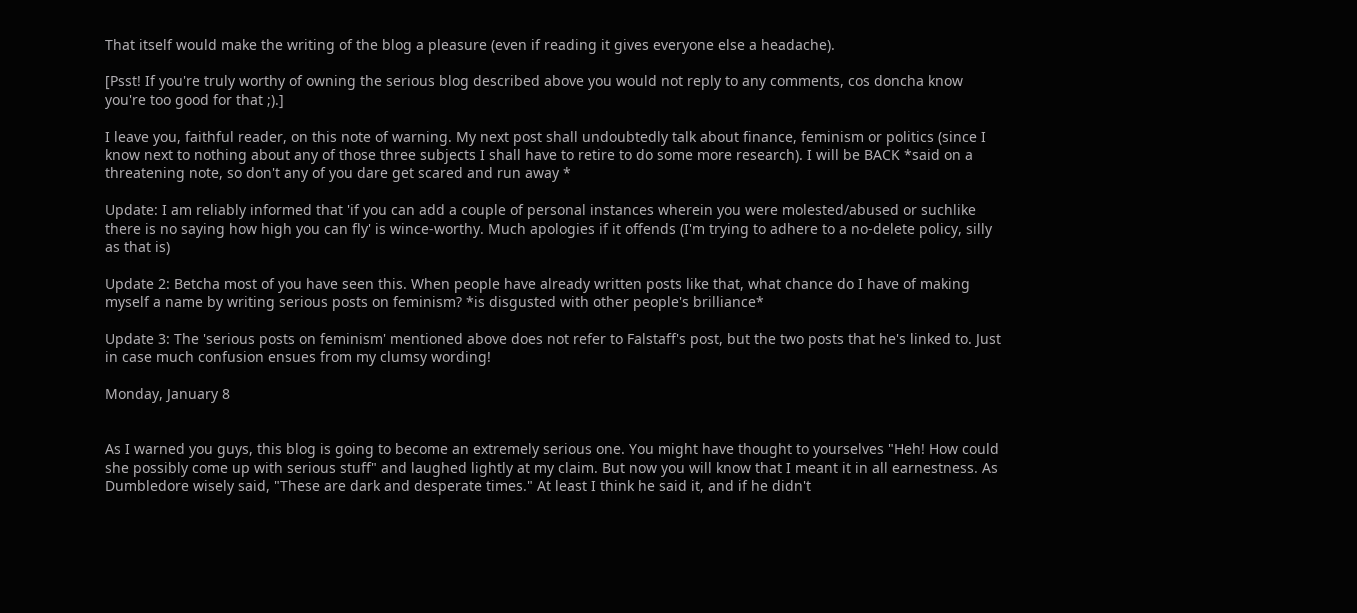That itself would make the writing of the blog a pleasure (even if reading it gives everyone else a headache).

[Psst! If you're truly worthy of owning the serious blog described above you would not reply to any comments, cos doncha know you're too good for that ;).]

I leave you, faithful reader, on this note of warning. My next post shall undoubtedly talk about finance, feminism or politics (since I know next to nothing about any of those three subjects I shall have to retire to do some more research). I will be BACK *said on a threatening note, so don't any of you dare get scared and run away *

Update: I am reliably informed that 'if you can add a couple of personal instances wherein you were molested/abused or suchlike there is no saying how high you can fly' is wince-worthy. Much apologies if it offends (I'm trying to adhere to a no-delete policy, silly as that is)

Update 2: Betcha most of you have seen this. When people have already written posts like that, what chance do I have of making myself a name by writing serious posts on feminism? *is disgusted with other people's brilliance*

Update 3: The 'serious posts on feminism' mentioned above does not refer to Falstaff's post, but the two posts that he's linked to. Just in case much confusion ensues from my clumsy wording!

Monday, January 8


As I warned you guys, this blog is going to become an extremely serious one. You might have thought to yourselves "Heh! How could she possibly come up with serious stuff" and laughed lightly at my claim. But now you will know that I meant it in all earnestness. As Dumbledore wisely said, "These are dark and desperate times." At least I think he said it, and if he didn't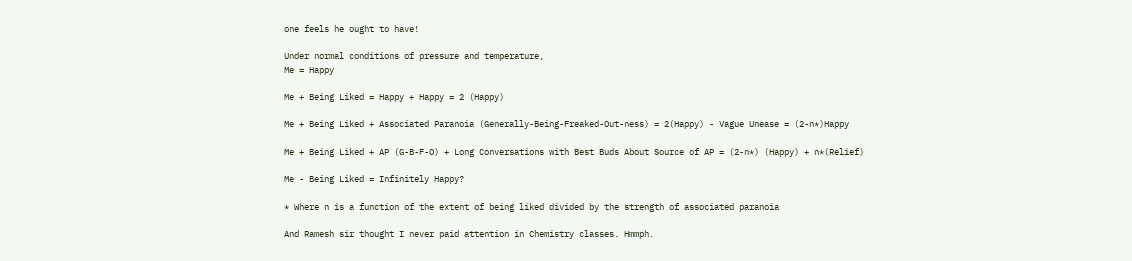one feels he ought to have!

Under normal conditions of pressure and temperature,
Me = Happy

Me + Being Liked = Happy + Happy = 2 (Happy)

Me + Being Liked + Associated Paranoia (Generally-Being-Freaked-Out-ness) = 2(Happy) - Vague Unease = (2-n*)Happy

Me + Being Liked + AP (G-B-F-O) + Long Conversations with Best Buds About Source of AP = (2-n*) (Happy) + n*(Relief)

Me - Being Liked = Infinitely Happy?

* Where n is a function of the extent of being liked divided by the strength of associated paranoia

And Ramesh sir thought I never paid attention in Chemistry classes. Hmmph.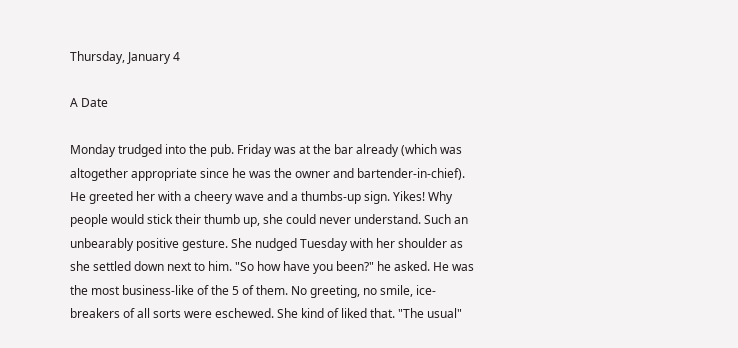Thursday, January 4

A Date

Monday trudged into the pub. Friday was at the bar already (which was altogether appropriate since he was the owner and bartender-in-chief). He greeted her with a cheery wave and a thumbs-up sign. Yikes! Why people would stick their thumb up, she could never understand. Such an unbearably positive gesture. She nudged Tuesday with her shoulder as she settled down next to him. "So how have you been?" he asked. He was the most business-like of the 5 of them. No greeting, no smile, ice-breakers of all sorts were eschewed. She kind of liked that. "The usual"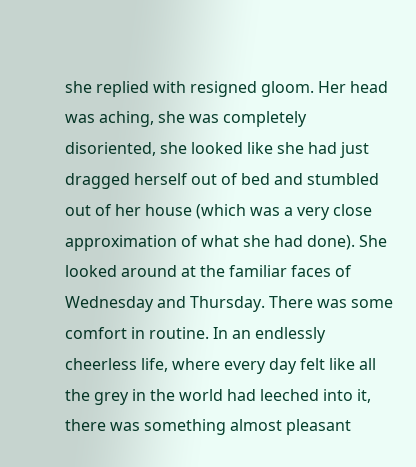she replied with resigned gloom. Her head was aching, she was completely disoriented, she looked like she had just dragged herself out of bed and stumbled out of her house (which was a very close approximation of what she had done). She looked around at the familiar faces of Wednesday and Thursday. There was some comfort in routine. In an endlessly cheerless life, where every day felt like all the grey in the world had leeched into it, there was something almost pleasant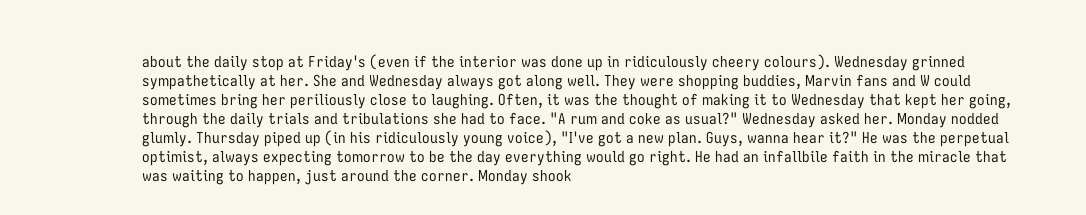about the daily stop at Friday's (even if the interior was done up in ridiculously cheery colours). Wednesday grinned sympathetically at her. She and Wednesday always got along well. They were shopping buddies, Marvin fans and W could sometimes bring her periliously close to laughing. Often, it was the thought of making it to Wednesday that kept her going, through the daily trials and tribulations she had to face. "A rum and coke as usual?" Wednesday asked her. Monday nodded glumly. Thursday piped up (in his ridiculously young voice), "I've got a new plan. Guys, wanna hear it?" He was the perpetual optimist, always expecting tomorrow to be the day everything would go right. He had an infallbile faith in the miracle that was waiting to happen, just around the corner. Monday shook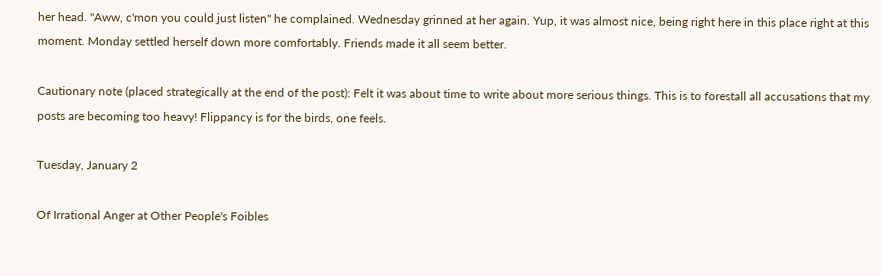her head. "Aww, c'mon you could just listen" he complained. Wednesday grinned at her again. Yup, it was almost nice, being right here in this place right at this moment. Monday settled herself down more comfortably. Friends made it all seem better.

Cautionary note (placed strategically at the end of the post): Felt it was about time to write about more serious things. This is to forestall all accusations that my posts are becoming too heavy! Flippancy is for the birds, one feels.

Tuesday, January 2

Of Irrational Anger at Other People's Foibles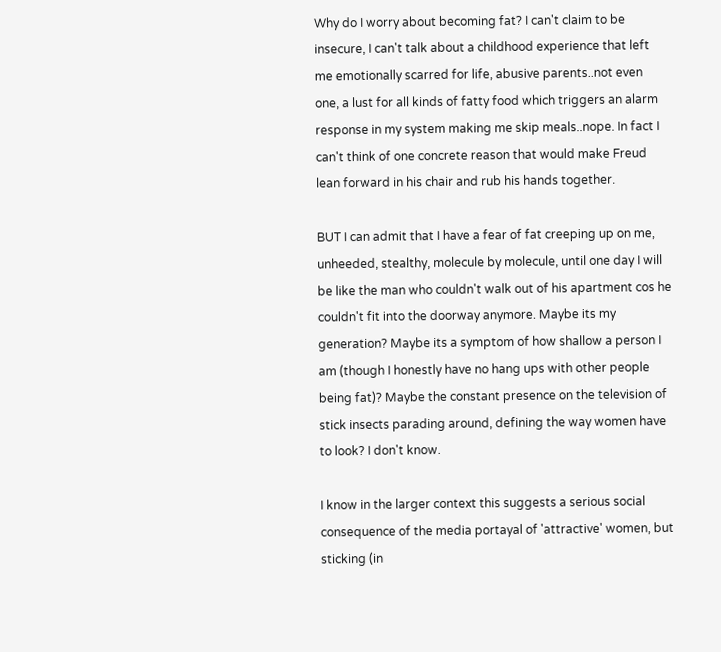Why do I worry about becoming fat? I can't claim to be insecure, I can't talk about a childhood experience that left me emotionally scarred for life, abusive parents..not even one, a lust for all kinds of fatty food which triggers an alarm response in my system making me skip meals..nope. In fact I can't think of one concrete reason that would make Freud lean forward in his chair and rub his hands together.

BUT I can admit that I have a fear of fat creeping up on me, unheeded, stealthy, molecule by molecule, until one day I will be like the man who couldn't walk out of his apartment cos he couldn't fit into the doorway anymore. Maybe its my generation? Maybe its a symptom of how shallow a person I am (though I honestly have no hang ups with other people being fat)? Maybe the constant presence on the television of stick insects parading around, defining the way women have to look? I don't know.

I know in the larger context this suggests a serious social consequence of the media portayal of 'attractive' women, but sticking (in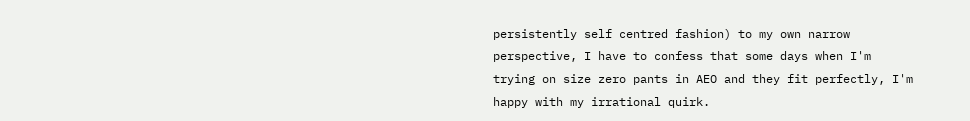persistently self centred fashion) to my own narrow perspective, I have to confess that some days when I'm trying on size zero pants in AEO and they fit perfectly, I'm happy with my irrational quirk.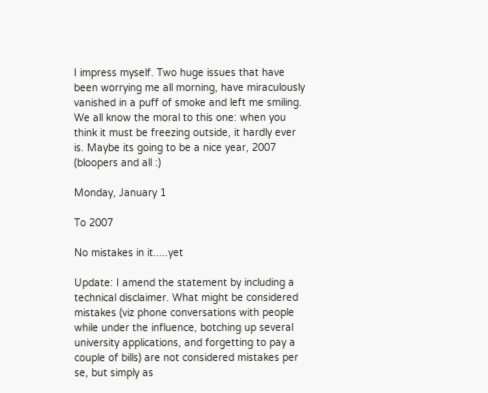I impress myself. Two huge issues that have been worrying me all morning, have miraculously vanished in a puff of smoke and left me smiling. We all know the moral to this one: when you think it must be freezing outside, it hardly ever is. Maybe its going to be a nice year, 2007 (bloopers and all :)

Monday, January 1

To 2007

No mistakes in it.....yet

Update: I amend the statement by including a technical disclaimer. What might be considered mistakes (viz phone conversations with people while under the influence, botching up several university applications, and forgetting to pay a couple of bills) are not considered mistakes per se, but simply as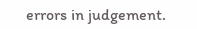errors in judgement.